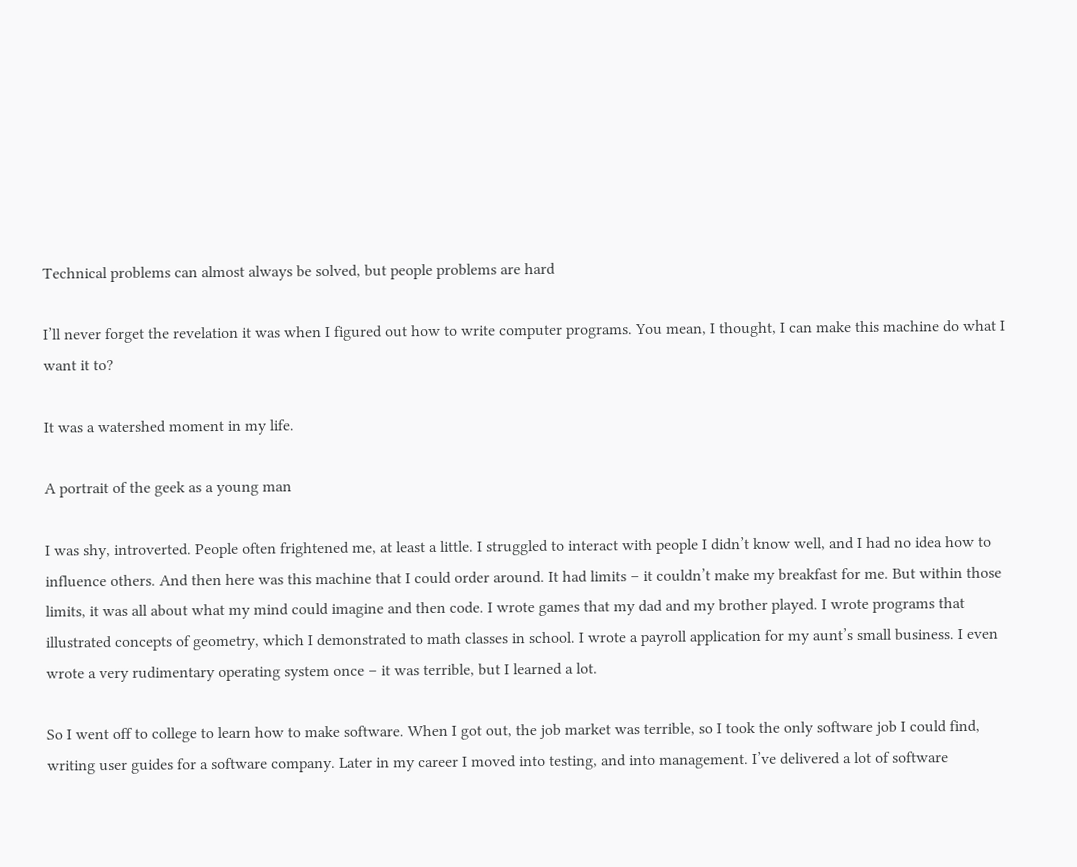Technical problems can almost always be solved, but people problems are hard

I’ll never forget the revelation it was when I figured out how to write computer programs. You mean, I thought, I can make this machine do what I want it to?

It was a watershed moment in my life.

A portrait of the geek as a young man

I was shy, introverted. People often frightened me, at least a little. I struggled to interact with people I didn’t know well, and I had no idea how to influence others. And then here was this machine that I could order around. It had limits – it couldn’t make my breakfast for me. But within those limits, it was all about what my mind could imagine and then code. I wrote games that my dad and my brother played. I wrote programs that illustrated concepts of geometry, which I demonstrated to math classes in school. I wrote a payroll application for my aunt’s small business. I even wrote a very rudimentary operating system once – it was terrible, but I learned a lot.

So I went off to college to learn how to make software. When I got out, the job market was terrible, so I took the only software job I could find, writing user guides for a software company. Later in my career I moved into testing, and into management. I’ve delivered a lot of software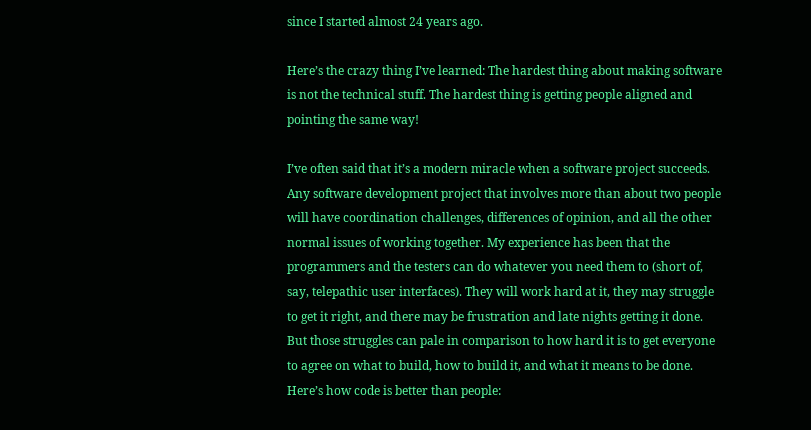since I started almost 24 years ago.

Here’s the crazy thing I’ve learned: The hardest thing about making software is not the technical stuff. The hardest thing is getting people aligned and pointing the same way!

I’ve often said that it’s a modern miracle when a software project succeeds. Any software development project that involves more than about two people will have coordination challenges, differences of opinion, and all the other normal issues of working together. My experience has been that the programmers and the testers can do whatever you need them to (short of, say, telepathic user interfaces). They will work hard at it, they may struggle to get it right, and there may be frustration and late nights getting it done. But those struggles can pale in comparison to how hard it is to get everyone to agree on what to build, how to build it, and what it means to be done. Here’s how code is better than people: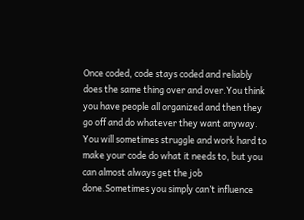Once coded, code stays coded and reliably does the same thing over and over.You think you have people all organized and then they go off and do whatever they want anyway.
You will sometimes struggle and work hard to make your code do what it needs to, but you can almost always get the job done.Sometimes you simply can’t influence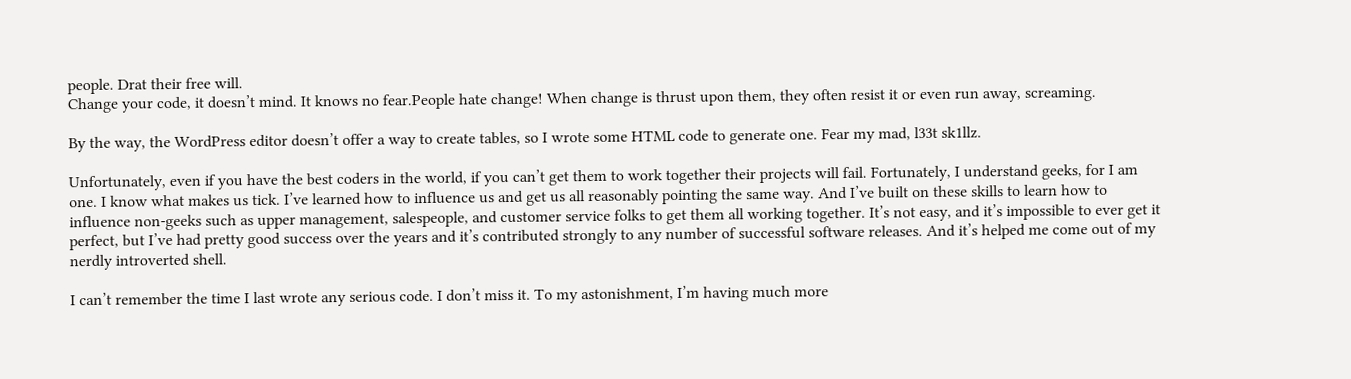people. Drat their free will.
Change your code, it doesn’t mind. It knows no fear.People hate change! When change is thrust upon them, they often resist it or even run away, screaming.

By the way, the WordPress editor doesn’t offer a way to create tables, so I wrote some HTML code to generate one. Fear my mad, l33t sk1llz.

Unfortunately, even if you have the best coders in the world, if you can’t get them to work together their projects will fail. Fortunately, I understand geeks, for I am one. I know what makes us tick. I’ve learned how to influence us and get us all reasonably pointing the same way. And I’ve built on these skills to learn how to influence non-geeks such as upper management, salespeople, and customer service folks to get them all working together. It’s not easy, and it’s impossible to ever get it perfect, but I’ve had pretty good success over the years and it’s contributed strongly to any number of successful software releases. And it’s helped me come out of my nerdly introverted shell.

I can’t remember the time I last wrote any serious code. I don’t miss it. To my astonishment, I’m having much more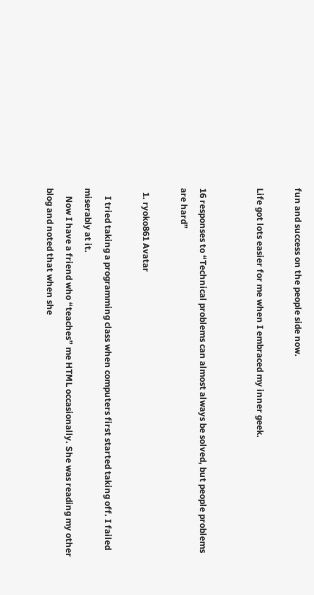fun and success on the people side now.

Life got lots easier for me when I embraced my inner geek.


16 responses to “Technical problems can almost always be solved, but people problems are hard”

  1. ryoko861 Avatar

    I tried taking a programming class when computers first started taking off. I failed miserably at it.
    Now I have a friend who “teaches” me HTML occasionally. She was reading my other blog and noted that when she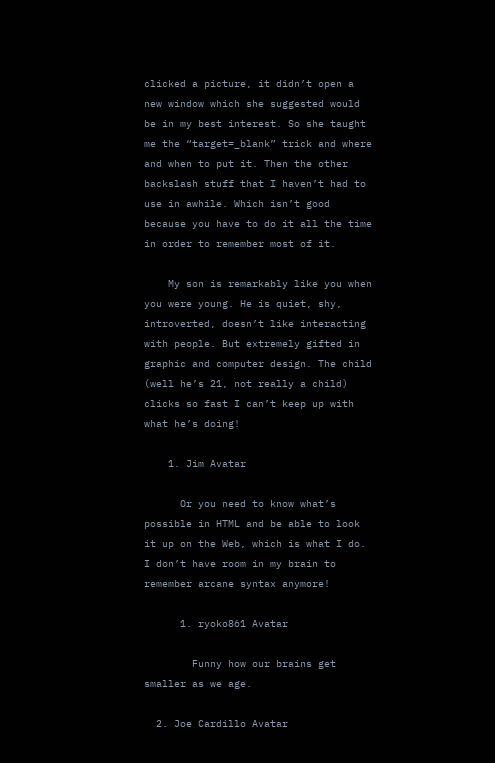clicked a picture, it didn’t open a new window which she suggested would be in my best interest. So she taught me the “target=_blank” trick and where and when to put it. Then the other backslash stuff that I haven’t had to use in awhile. Which isn’t good because you have to do it all the time in order to remember most of it.

    My son is remarkably like you when you were young. He is quiet, shy, introverted, doesn’t like interacting with people. But extremely gifted in graphic and computer design. The child (well he’s 21, not really a child) clicks so fast I can’t keep up with what he’s doing!

    1. Jim Avatar

      Or you need to know what’s possible in HTML and be able to look it up on the Web, which is what I do. I don’t have room in my brain to remember arcane syntax anymore!

      1. ryoko861 Avatar

        Funny how our brains get smaller as we age.

  2. Joe Cardillo Avatar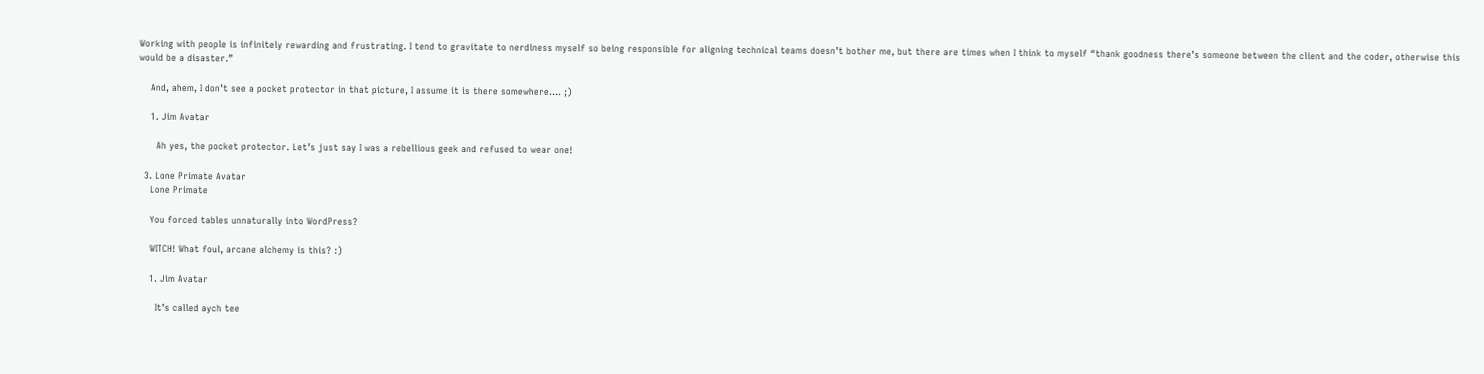Working with people is infinitely rewarding and frustrating. I tend to gravitate to nerdiness myself so being responsible for aligning technical teams doesn’t bother me, but there are times when I think to myself “thank goodness there’s someone between the client and the coder, otherwise this would be a disaster.”

    And, ahem, I don’t see a pocket protector in that picture, I assume it is there somewhere…. ;)

    1. Jim Avatar

      Ah yes, the pocket protector. Let’s just say I was a rebellious geek and refused to wear one!

  3. Lone Primate Avatar
    Lone Primate

    You forced tables unnaturally into WordPress?

    WITCH! What foul, arcane alchemy is this? :)

    1. Jim Avatar

      It’s called aych tee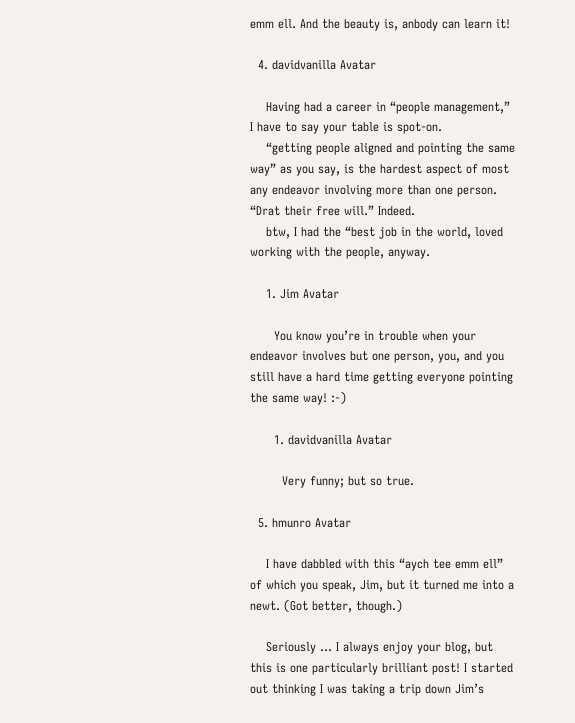emm ell. And the beauty is, anbody can learn it!

  4. davidvanilla Avatar

    Having had a career in “people management,” I have to say your table is spot-on.
    “getting people aligned and pointing the same way” as you say, is the hardest aspect of most any endeavor involving more than one person. “Drat their free will.” Indeed.
    btw, I had the “best job in the world, loved working with the people, anyway.

    1. Jim Avatar

      You know you’re in trouble when your endeavor involves but one person, you, and you still have a hard time getting everyone pointing the same way! :-)

      1. davidvanilla Avatar

        Very funny; but so true.

  5. hmunro Avatar

    I have dabbled with this “aych tee emm ell” of which you speak, Jim, but it turned me into a newt. (Got better, though.)

    Seriously … I always enjoy your blog, but this is one particularly brilliant post! I started out thinking I was taking a trip down Jim’s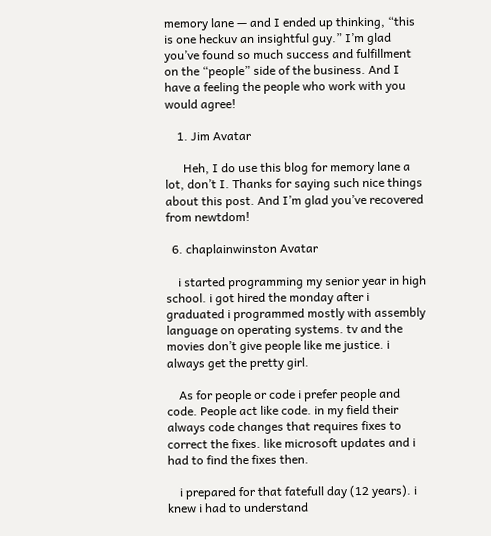memory lane — and I ended up thinking, “this is one heckuv an insightful guy.” I’m glad you’ve found so much success and fulfillment on the “people” side of the business. And I have a feeling the people who work with you would agree!

    1. Jim Avatar

      Heh, I do use this blog for memory lane a lot, don’t I. Thanks for saying such nice things about this post. And I’m glad you’ve recovered from newtdom!

  6. chaplainwinston Avatar

    i started programming my senior year in high school. i got hired the monday after i graduated i programmed mostly with assembly language on operating systems. tv and the movies don’t give people like me justice. i always get the pretty girl.

    As for people or code i prefer people and code. People act like code. in my field their always code changes that requires fixes to correct the fixes. like microsoft updates and i had to find the fixes then.

    i prepared for that fatefull day (12 years). i knew i had to understand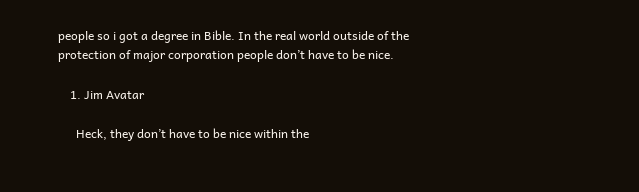people so i got a degree in Bible. In the real world outside of the protection of major corporation people don’t have to be nice.

    1. Jim Avatar

      Heck, they don’t have to be nice within the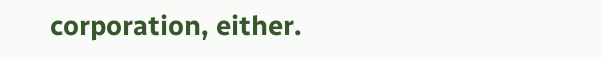corporation, either.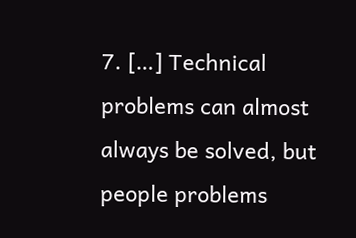7. […] Technical problems can almost always be solved, but people problems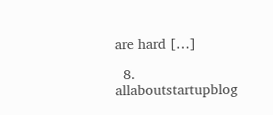are hard […]

  8. allaboutstartupblog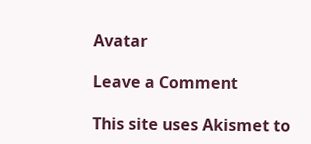Avatar

Leave a Comment

This site uses Akismet to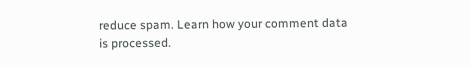reduce spam. Learn how your comment data is processed.